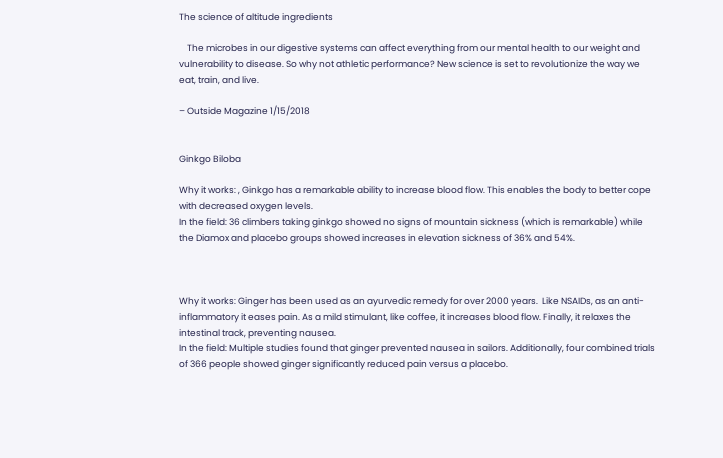The science of altitude ingredients

    The microbes in our digestive systems can affect everything from our mental health to our weight and vulnerability to disease. So why not athletic performance? New science is set to revolutionize the way we eat, train, and live.

– Outside Magazine 1/15/2018


Ginkgo Biloba

Why it works: , Ginkgo has a remarkable ability to increase blood flow. This enables the body to better cope with decreased oxygen levels.
In the field: 36 climbers taking ginkgo showed no signs of mountain sickness (which is remarkable) while the Diamox and placebo groups showed increases in elevation sickness of 36% and 54%.



Why it works: Ginger has been used as an ayurvedic remedy for over 2000 years.  Like NSAIDs, as an anti-inflammatory it eases pain. As a mild stimulant, like coffee, it increases blood flow. Finally, it relaxes the intestinal track, preventing nausea.
In the field: Multiple studies found that ginger prevented nausea in sailors. Additionally, four combined trials of 366 people showed ginger significantly reduced pain versus a placebo.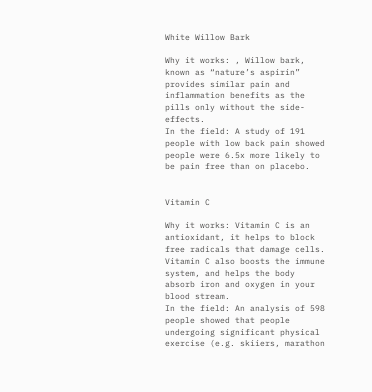White Willow Bark

Why it works: , Willow bark, known as “nature’s aspirin” provides similar pain and inflammation benefits as the pills only without the side-effects.
In the field: A study of 191 people with low back pain showed people were 6.5x more likely to be pain free than on placebo.


Vitamin C

Why it works: Vitamin C is an antioxidant, it helps to block free radicals that damage cells. Vitamin C also boosts the immune system, and helps the body absorb iron and oxygen in your blood stream.
In the field: An analysis of 598 people showed that people undergoing significant physical exercise (e.g. skiiers, marathon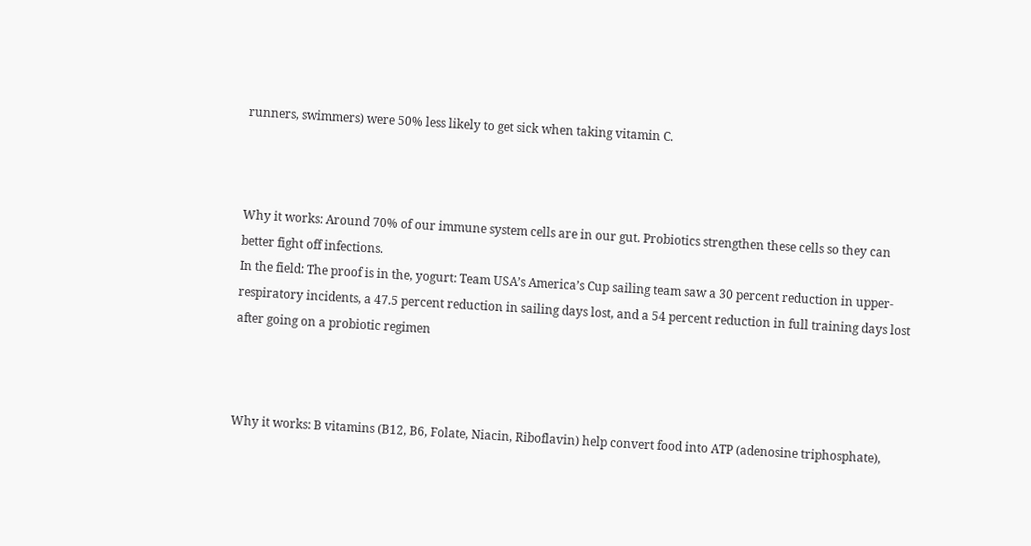runners, swimmers) were 50% less likely to get sick when taking vitamin C.



Why it works: Around 70% of our immune system cells are in our gut. Probiotics strengthen these cells so they can better fight off infections.
In the field: The proof is in the, yogurt: Team USA’s America’s Cup sailing team saw a 30 percent reduction in upper-respiratory incidents, a 47.5 percent reduction in sailing days lost, and a 54 percent reduction in full training days lost after going on a probiotic regimen



Why it works: B vitamins (B12, B6, Folate, Niacin, Riboflavin) help convert food into ATP (adenosine triphosphate),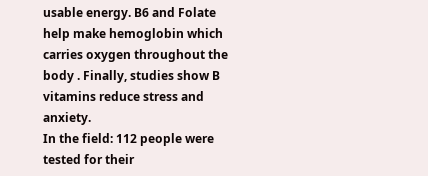usable energy. B6 and Folate help make hemoglobin which carries oxygen throughout the body . Finally, studies show B vitamins reduce stress and anxiety.
In the field: 112 people were tested for their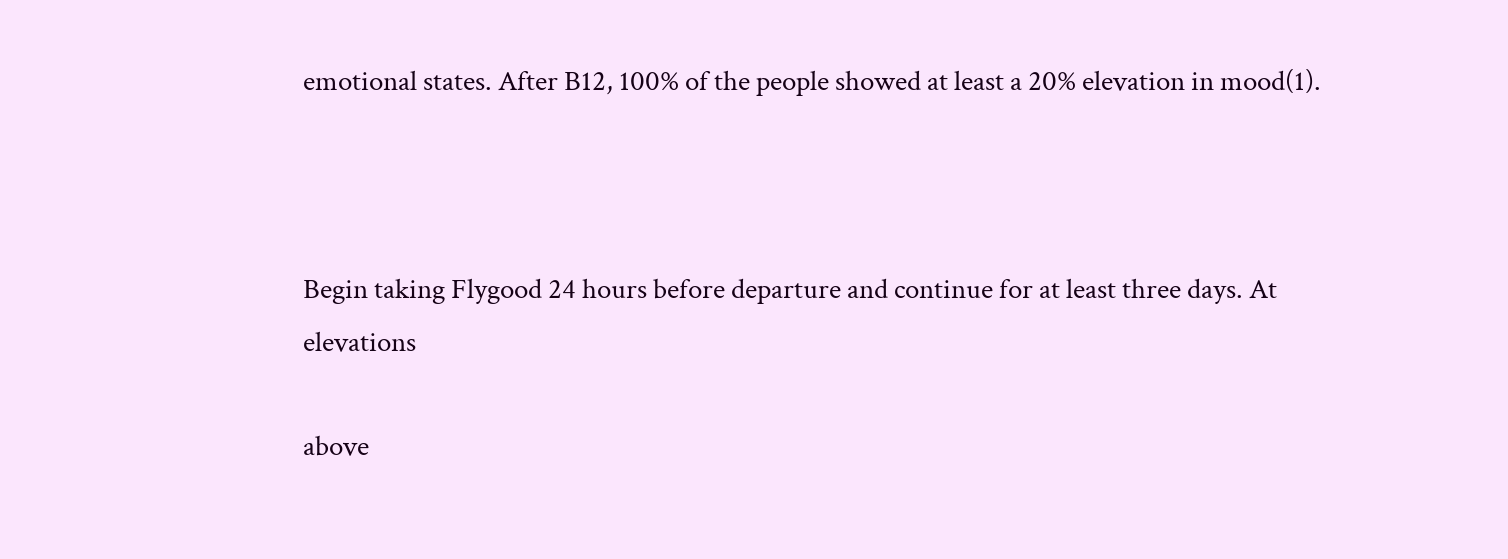emotional states. After B12, 100% of the people showed at least a 20% elevation in mood(1).



Begin taking Flygood 24 hours before departure and continue for at least three days. At elevations

above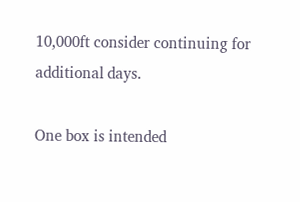10,000ft consider continuing for additional days.

One box is intended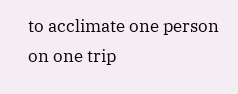to acclimate one person on one trip